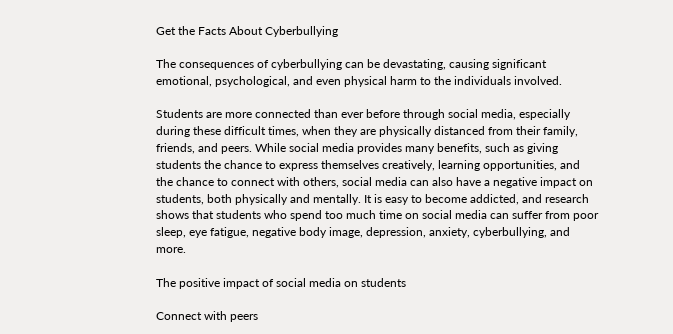Get the Facts About Cyberbullying

The consequences of cyberbullying can be devastating, causing significant emotional, psychological, and even physical harm to the individuals involved.

Students are more connected than ever before through social media, especially during these difficult times, when they are physically distanced from their family, friends, and peers. While social media provides many benefits, such as giving students the chance to express themselves creatively, learning opportunities, and the chance to connect with others, social media can also have a negative impact on students, both physically and mentally. It is easy to become addicted, and research shows that students who spend too much time on social media can suffer from poor sleep, eye fatigue, negative body image, depression, anxiety, cyberbullying, and more.

The positive impact of social media on students

Connect with peers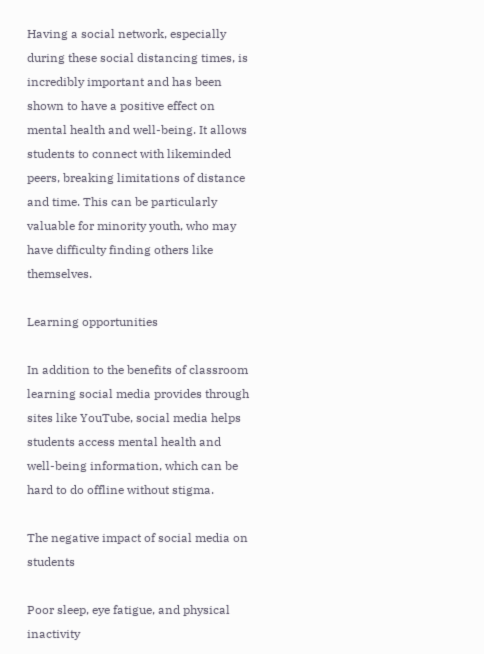Having a social network, especially during these social distancing times, is incredibly important and has been shown to have a positive effect on mental health and well-being. It allows students to connect with likeminded peers, breaking limitations of distance and time. This can be particularly valuable for minority youth, who may have difficulty finding others like themselves.

Learning opportunities

In addition to the benefits of classroom learning social media provides through sites like YouTube, social media helps students access mental health and well-being information, which can be hard to do offline without stigma.

The negative impact of social media on students

Poor sleep, eye fatigue, and physical inactivity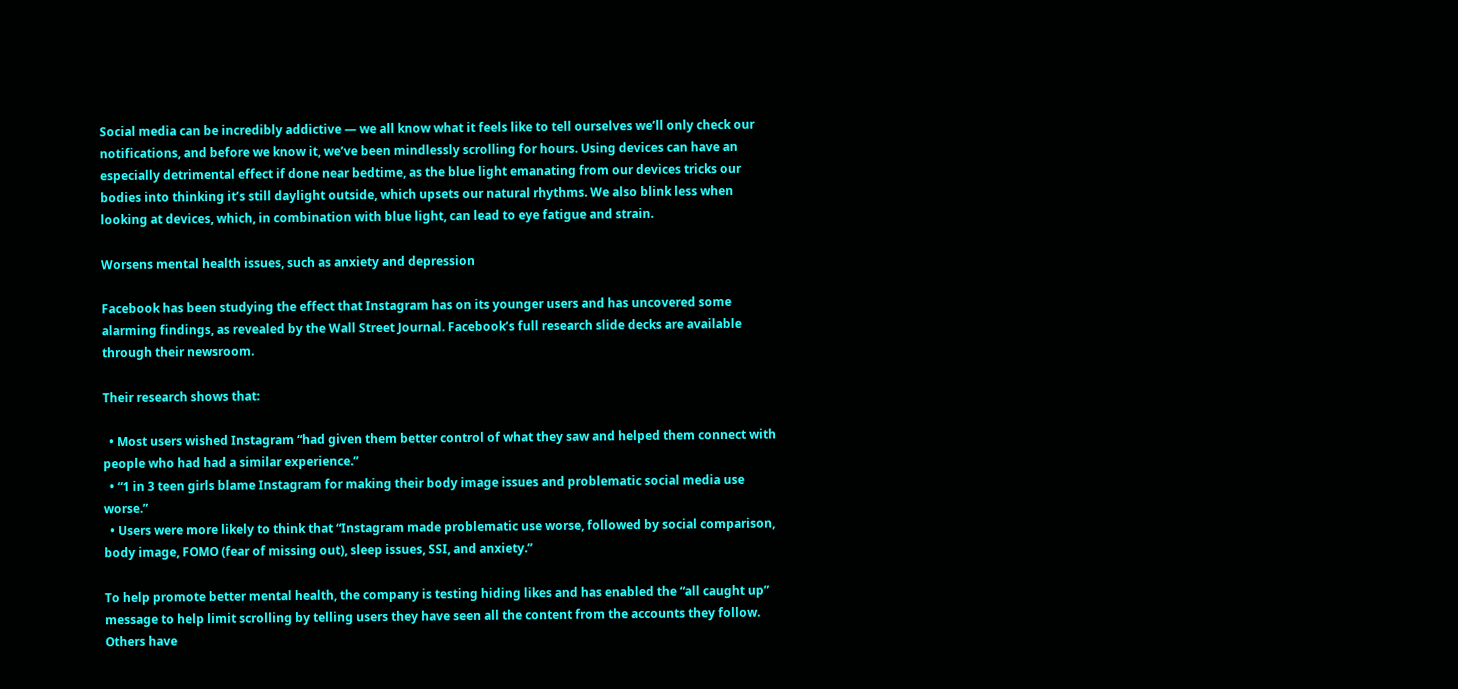Social media can be incredibly addictive — we all know what it feels like to tell ourselves we’ll only check our notifications, and before we know it, we’ve been mindlessly scrolling for hours. Using devices can have an especially detrimental effect if done near bedtime, as the blue light emanating from our devices tricks our bodies into thinking it’s still daylight outside, which upsets our natural rhythms. We also blink less when looking at devices, which, in combination with blue light, can lead to eye fatigue and strain.

Worsens mental health issues, such as anxiety and depression

Facebook has been studying the effect that Instagram has on its younger users and has uncovered some alarming findings, as revealed by the Wall Street Journal. Facebook’s full research slide decks are available through their newsroom.

Their research shows that:

  • Most users wished Instagram “had given them better control of what they saw and helped them connect with people who had had a similar experience.”
  • “1 in 3 teen girls blame Instagram for making their body image issues and problematic social media use worse.”
  • Users were more likely to think that “Instagram made problematic use worse, followed by social comparison, body image, FOMO (fear of missing out), sleep issues, SSI, and anxiety.”

To help promote better mental health, the company is testing hiding likes and has enabled the “all caught up” message to help limit scrolling by telling users they have seen all the content from the accounts they follow. Others have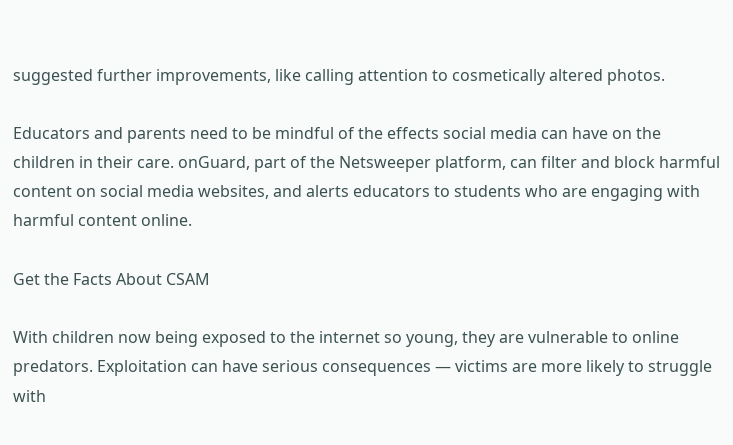suggested further improvements, like calling attention to cosmetically altered photos.

Educators and parents need to be mindful of the effects social media can have on the children in their care. onGuard, part of the Netsweeper platform, can filter and block harmful content on social media websites, and alerts educators to students who are engaging with harmful content online.

Get the Facts About CSAM

With children now being exposed to the internet so young, they are vulnerable to online predators. Exploitation can have serious consequences — victims are more likely to struggle with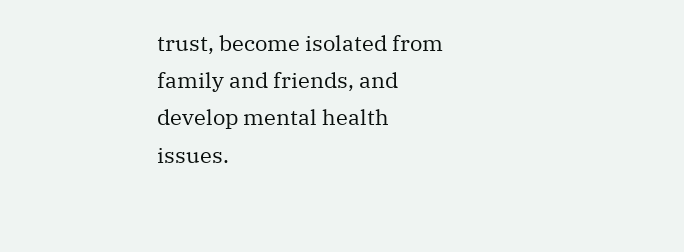trust, become isolated from family and friends, and develop mental health issues.